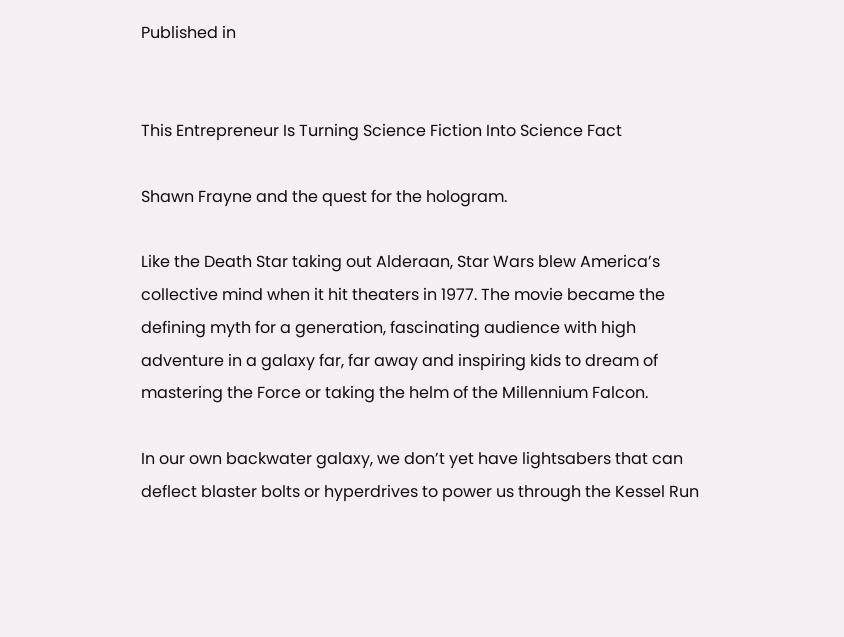Published in


This Entrepreneur Is Turning Science Fiction Into Science Fact

Shawn Frayne and the quest for the hologram.

Like the Death Star taking out Alderaan, Star Wars blew America’s collective mind when it hit theaters in 1977. The movie became the defining myth for a generation, fascinating audience with high adventure in a galaxy far, far away and inspiring kids to dream of mastering the Force or taking the helm of the Millennium Falcon.

In our own backwater galaxy, we don’t yet have lightsabers that can deflect blaster bolts or hyperdrives to power us through the Kessel Run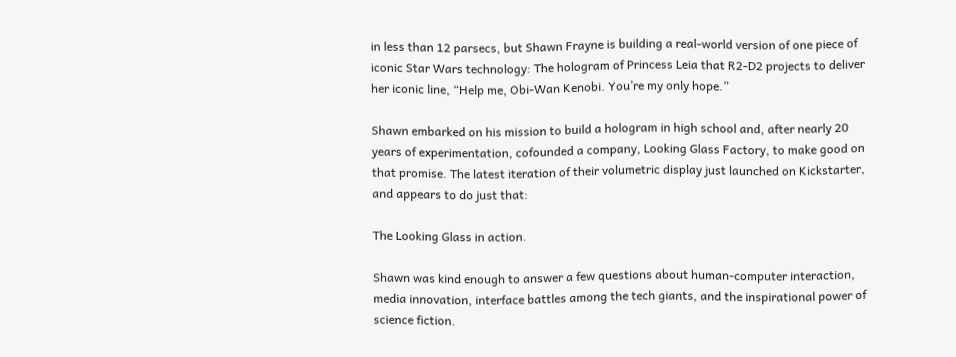in less than 12 parsecs, but Shawn Frayne is building a real-world version of one piece of iconic Star Wars technology: The hologram of Princess Leia that R2-D2 projects to deliver her iconic line, “Help me, Obi-Wan Kenobi. You’re my only hope.”

Shawn embarked on his mission to build a hologram in high school and, after nearly 20 years of experimentation, cofounded a company, Looking Glass Factory, to make good on that promise. The latest iteration of their volumetric display just launched on Kickstarter, and appears to do just that:

The Looking Glass in action.

Shawn was kind enough to answer a few questions about human-computer interaction, media innovation, interface battles among the tech giants, and the inspirational power of science fiction.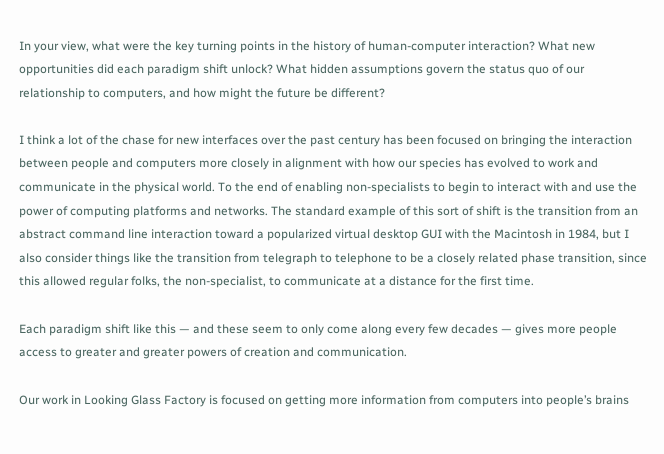In your view, what were the key turning points in the history of human-computer interaction? What new opportunities did each paradigm shift unlock? What hidden assumptions govern the status quo of our relationship to computers, and how might the future be different?

I think a lot of the chase for new interfaces over the past century has been focused on bringing the interaction between people and computers more closely in alignment with how our species has evolved to work and communicate in the physical world. To the end of enabling non-specialists to begin to interact with and use the power of computing platforms and networks. The standard example of this sort of shift is the transition from an abstract command line interaction toward a popularized virtual desktop GUI with the Macintosh in 1984, but I also consider things like the transition from telegraph to telephone to be a closely related phase transition, since this allowed regular folks, the non-specialist, to communicate at a distance for the first time.

Each paradigm shift like this — and these seem to only come along every few decades — gives more people access to greater and greater powers of creation and communication.

Our work in Looking Glass Factory is focused on getting more information from computers into people’s brains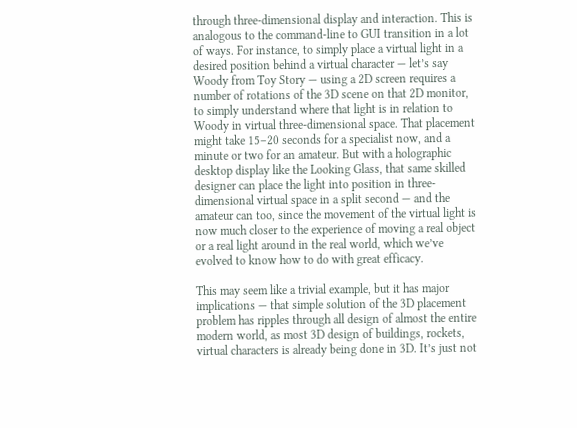through three-dimensional display and interaction. This is analogous to the command-line to GUI transition in a lot of ways. For instance, to simply place a virtual light in a desired position behind a virtual character — let’s say Woody from Toy Story — using a 2D screen requires a number of rotations of the 3D scene on that 2D monitor, to simply understand where that light is in relation to Woody in virtual three-dimensional space. That placement might take 15–20 seconds for a specialist now, and a minute or two for an amateur. But with a holographic desktop display like the Looking Glass, that same skilled designer can place the light into position in three-dimensional virtual space in a split second — and the amateur can too, since the movement of the virtual light is now much closer to the experience of moving a real object or a real light around in the real world, which we’ve evolved to know how to do with great efficacy.

This may seem like a trivial example, but it has major implications — that simple solution of the 3D placement problem has ripples through all design of almost the entire modern world, as most 3D design of buildings, rockets, virtual characters is already being done in 3D. It’s just not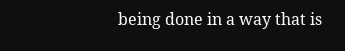being done in a way that is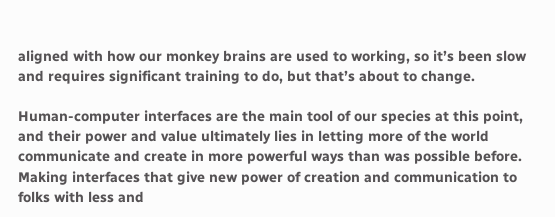aligned with how our monkey brains are used to working, so it’s been slow and requires significant training to do, but that’s about to change.

Human-computer interfaces are the main tool of our species at this point, and their power and value ultimately lies in letting more of the world communicate and create in more powerful ways than was possible before. Making interfaces that give new power of creation and communication to folks with less and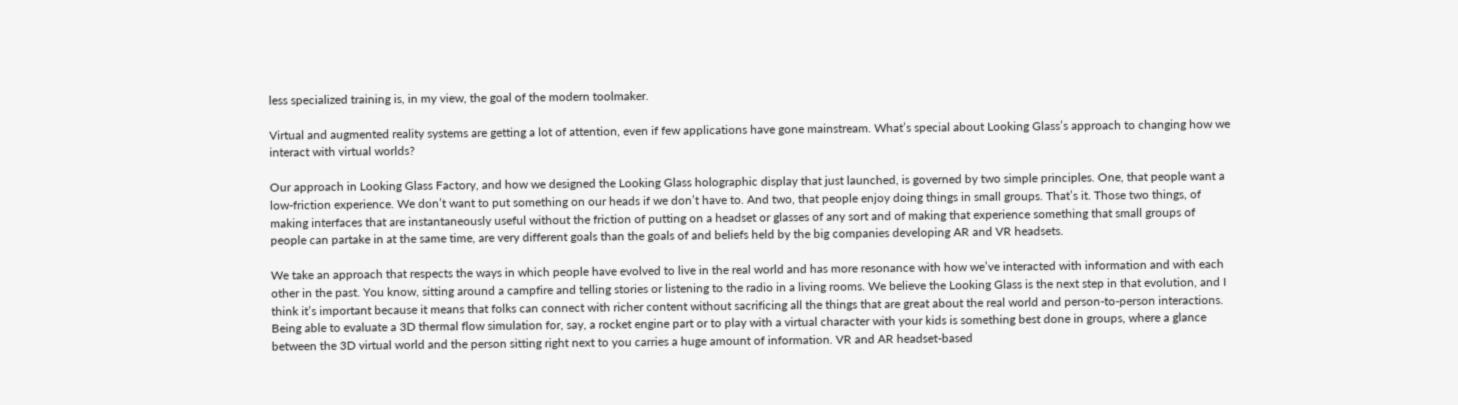less specialized training is, in my view, the goal of the modern toolmaker.

Virtual and augmented reality systems are getting a lot of attention, even if few applications have gone mainstream. What’s special about Looking Glass’s approach to changing how we interact with virtual worlds?

Our approach in Looking Glass Factory, and how we designed the Looking Glass holographic display that just launched, is governed by two simple principles. One, that people want a low-friction experience. We don’t want to put something on our heads if we don’t have to. And two, that people enjoy doing things in small groups. That’s it. Those two things, of making interfaces that are instantaneously useful without the friction of putting on a headset or glasses of any sort and of making that experience something that small groups of people can partake in at the same time, are very different goals than the goals of and beliefs held by the big companies developing AR and VR headsets.

We take an approach that respects the ways in which people have evolved to live in the real world and has more resonance with how we’ve interacted with information and with each other in the past. You know, sitting around a campfire and telling stories or listening to the radio in a living rooms. We believe the Looking Glass is the next step in that evolution, and I think it’s important because it means that folks can connect with richer content without sacrificing all the things that are great about the real world and person-to-person interactions. Being able to evaluate a 3D thermal flow simulation for, say, a rocket engine part or to play with a virtual character with your kids is something best done in groups, where a glance between the 3D virtual world and the person sitting right next to you carries a huge amount of information. VR and AR headset-based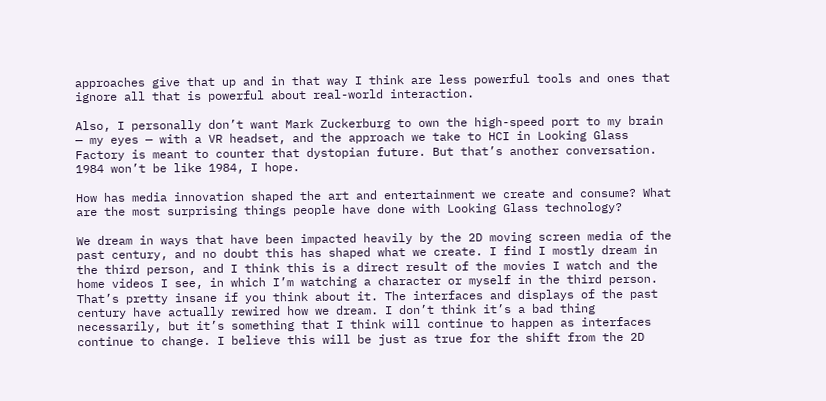approaches give that up and in that way I think are less powerful tools and ones that ignore all that is powerful about real-world interaction.

Also, I personally don’t want Mark Zuckerburg to own the high-speed port to my brain — my eyes — with a VR headset, and the approach we take to HCI in Looking Glass Factory is meant to counter that dystopian future. But that’s another conversation. 1984 won’t be like 1984, I hope.

How has media innovation shaped the art and entertainment we create and consume? What are the most surprising things people have done with Looking Glass technology?

We dream in ways that have been impacted heavily by the 2D moving screen media of the past century, and no doubt this has shaped what we create. I find I mostly dream in the third person, and I think this is a direct result of the movies I watch and the home videos I see, in which I’m watching a character or myself in the third person. That’s pretty insane if you think about it. The interfaces and displays of the past century have actually rewired how we dream. I don’t think it’s a bad thing necessarily, but it’s something that I think will continue to happen as interfaces continue to change. I believe this will be just as true for the shift from the 2D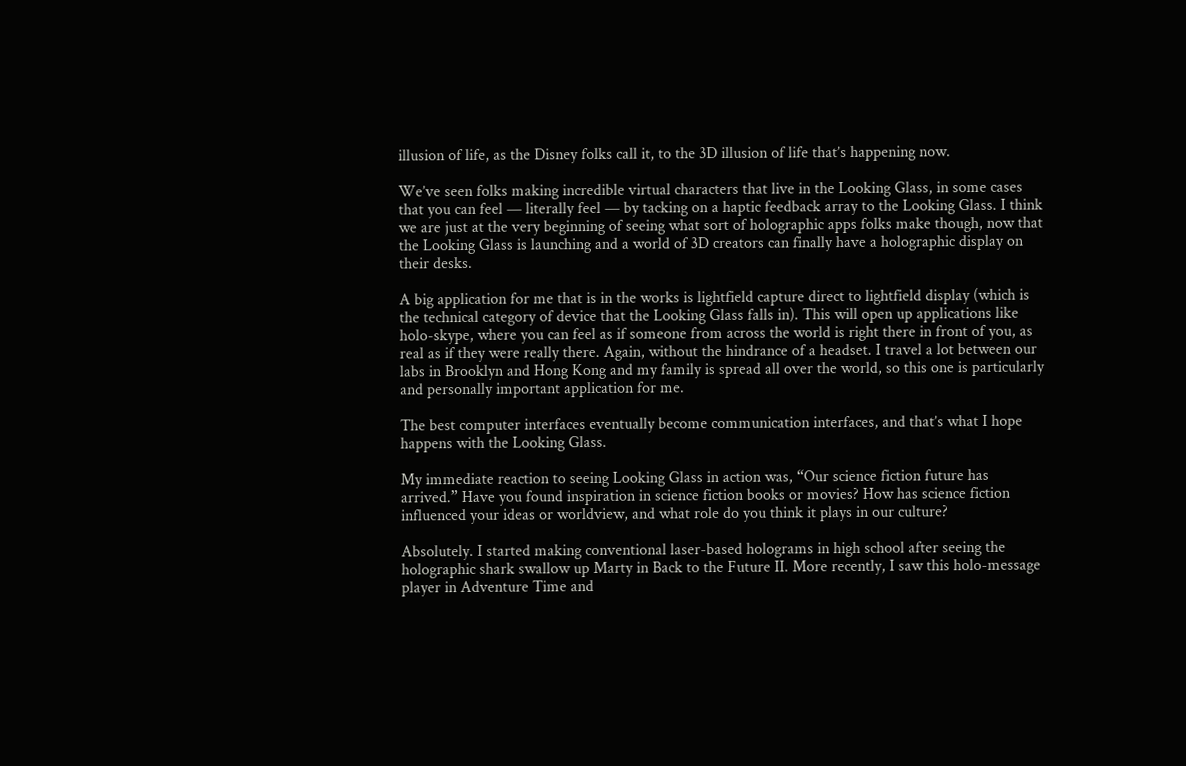illusion of life, as the Disney folks call it, to the 3D illusion of life that’s happening now.

We’ve seen folks making incredible virtual characters that live in the Looking Glass, in some cases that you can feel — literally feel — by tacking on a haptic feedback array to the Looking Glass. I think we are just at the very beginning of seeing what sort of holographic apps folks make though, now that the Looking Glass is launching and a world of 3D creators can finally have a holographic display on their desks.

A big application for me that is in the works is lightfield capture direct to lightfield display (which is the technical category of device that the Looking Glass falls in). This will open up applications like holo-skype, where you can feel as if someone from across the world is right there in front of you, as real as if they were really there. Again, without the hindrance of a headset. I travel a lot between our labs in Brooklyn and Hong Kong and my family is spread all over the world, so this one is particularly and personally important application for me.

The best computer interfaces eventually become communication interfaces, and that’s what I hope happens with the Looking Glass.

My immediate reaction to seeing Looking Glass in action was, “Our science fiction future has arrived.” Have you found inspiration in science fiction books or movies? How has science fiction influenced your ideas or worldview, and what role do you think it plays in our culture?

Absolutely. I started making conventional laser-based holograms in high school after seeing the holographic shark swallow up Marty in Back to the Future II. More recently, I saw this holo-message player in Adventure Time and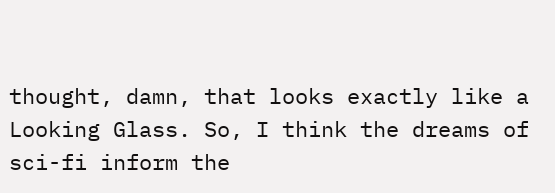thought, damn, that looks exactly like a Looking Glass. So, I think the dreams of sci-fi inform the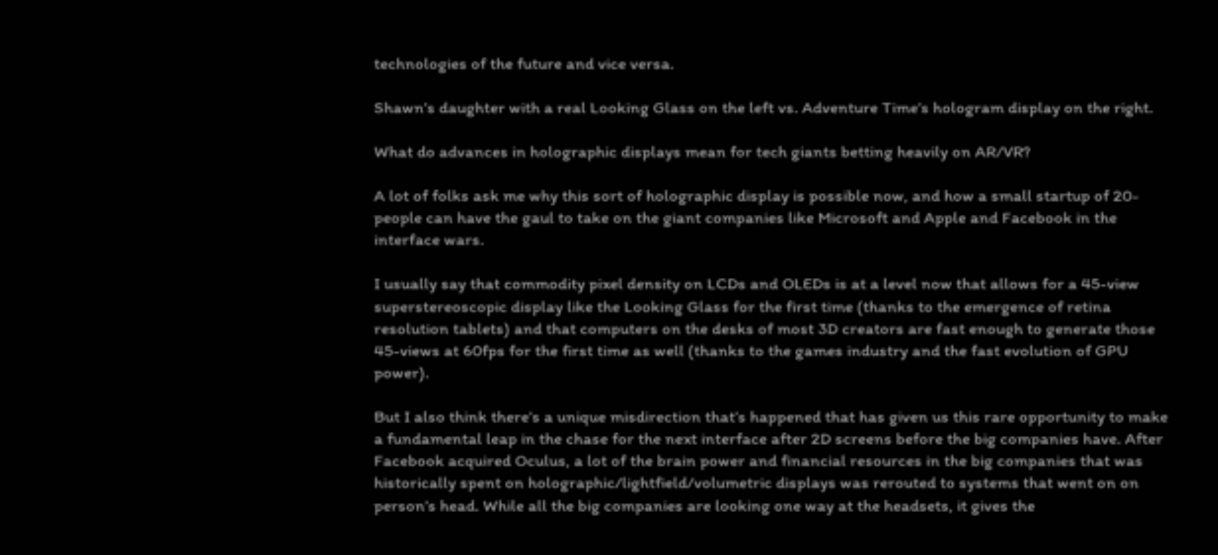technologies of the future and vice versa.

Shawn’s daughter with a real Looking Glass on the left vs. Adventure Time’s hologram display on the right.

What do advances in holographic displays mean for tech giants betting heavily on AR/VR?

A lot of folks ask me why this sort of holographic display is possible now, and how a small startup of 20-people can have the gaul to take on the giant companies like Microsoft and Apple and Facebook in the interface wars.

I usually say that commodity pixel density on LCDs and OLEDs is at a level now that allows for a 45-view superstereoscopic display like the Looking Glass for the first time (thanks to the emergence of retina resolution tablets) and that computers on the desks of most 3D creators are fast enough to generate those 45-views at 60fps for the first time as well (thanks to the games industry and the fast evolution of GPU power).

But I also think there’s a unique misdirection that’s happened that has given us this rare opportunity to make a fundamental leap in the chase for the next interface after 2D screens before the big companies have. After Facebook acquired Oculus, a lot of the brain power and financial resources in the big companies that was historically spent on holographic/lightfield/volumetric displays was rerouted to systems that went on on person’s head. While all the big companies are looking one way at the headsets, it gives the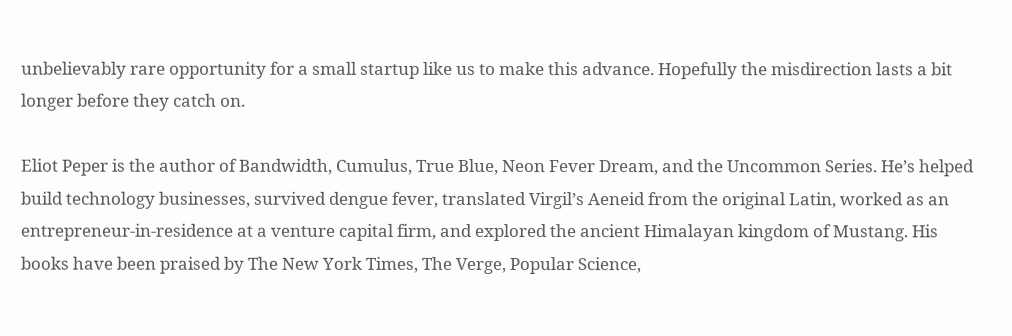unbelievably rare opportunity for a small startup like us to make this advance. Hopefully the misdirection lasts a bit longer before they catch on.

Eliot Peper is the author of Bandwidth, Cumulus, True Blue, Neon Fever Dream, and the Uncommon Series. He’s helped build technology businesses, survived dengue fever, translated Virgil’s Aeneid from the original Latin, worked as an entrepreneur-in-residence at a venture capital firm, and explored the ancient Himalayan kingdom of Mustang. His books have been praised by The New York Times, The Verge, Popular Science,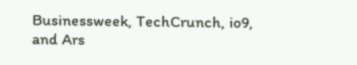Businessweek, TechCrunch, io9, and Ars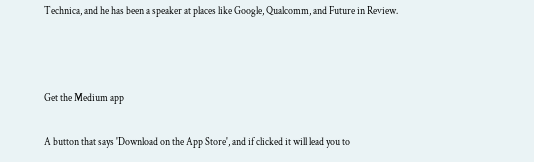Technica, and he has been a speaker at places like Google, Qualcomm, and Future in Review.



Get the Medium app

A button that says 'Download on the App Store', and if clicked it will lead you to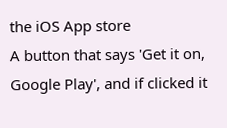the iOS App store
A button that says 'Get it on, Google Play', and if clicked it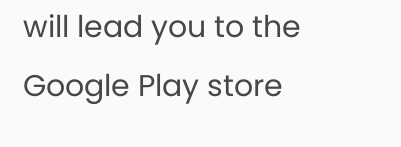will lead you to the Google Play store